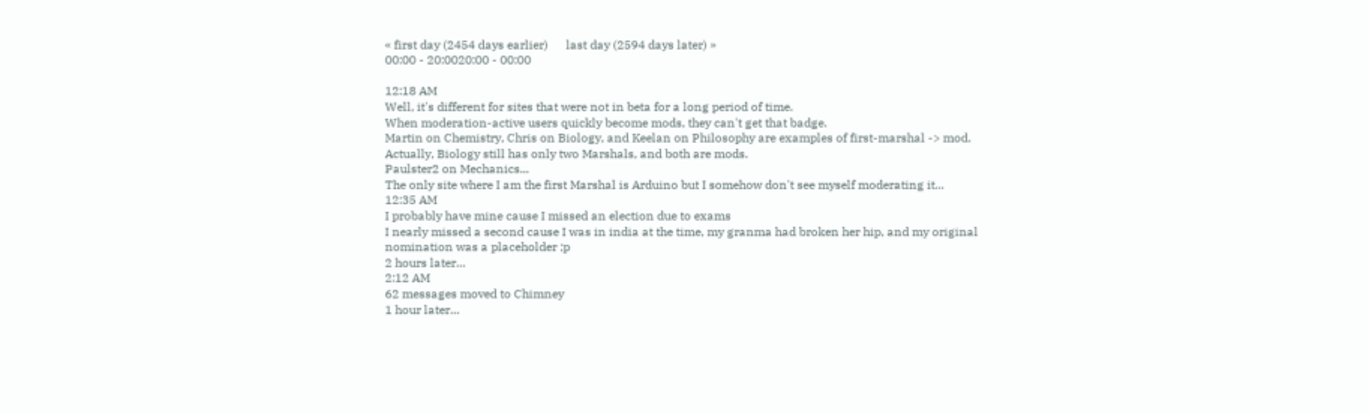« first day (2454 days earlier)      last day (2594 days later) »
00:00 - 20:0020:00 - 00:00

12:18 AM
Well, it's different for sites that were not in beta for a long period of time.
When moderation-active users quickly become mods, they can't get that badge.
Martin on Chemistry, Chris on Biology, and Keelan on Philosophy are examples of first-marshal -> mod.
Actually, Biology still has only two Marshals, and both are mods.
Paulster2 on Mechanics...
The only site where I am the first Marshal is Arduino but I somehow don't see myself moderating it...
12:35 AM
I probably have mine cause I missed an election due to exams
I nearly missed a second cause I was in india at the time, my granma had broken her hip, and my original nomination was a placeholder ;p
2 hours later…
2:12 AM
62 messages moved to Chimney
1 hour later…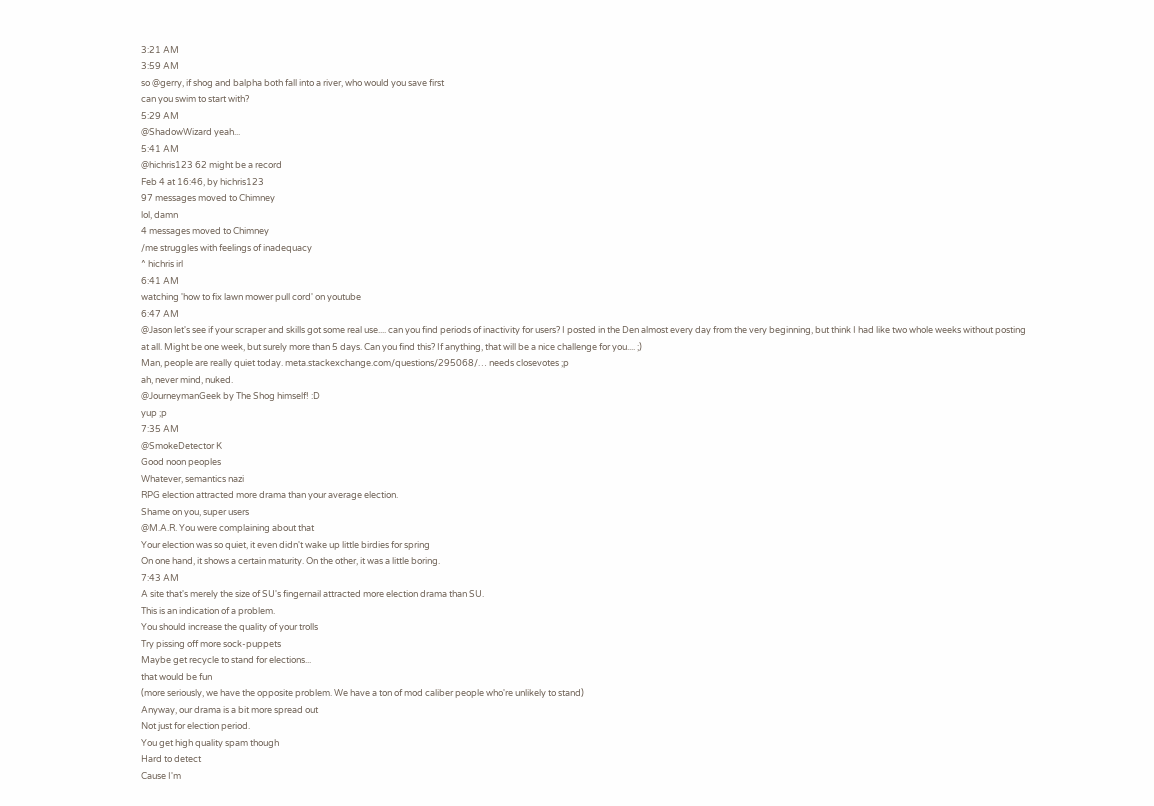3:21 AM
3:59 AM
so @gerry, if shog and balpha both fall into a river, who would you save first
can you swim to start with?
5:29 AM
@ShadowWizard yeah...
5:41 AM
@hichris123 62 might be a record
Feb 4 at 16:46, by hichris123
97 messages moved to Chimney
lol, damn
4 messages moved to Chimney
/me struggles with feelings of inadequacy
^ hichris irl
6:41 AM
watching 'how to fix lawn mower pull cord' on youtube
6:47 AM
@Jason let's see if your scraper and skills got some real use.... can you find periods of inactivity for users? I posted in the Den almost every day from the very beginning, but think I had like two whole weeks without posting at all. Might be one week, but surely more than 5 days. Can you find this? If anything, that will be a nice challenge for you.... ;)
Man, people are really quiet today. meta.stackexchange.com/questions/295068/… needs closevotes ;p
ah, never mind, nuked.
@JourneymanGeek by The Shog himself! :D
yup ;p
7:35 AM
@SmokeDetector K
Good noon peoples
Whatever, semantics nazi
RPG election attracted more drama than your average election.
Shame on you, super users
@M.A.R. You were complaining about that
Your election was so quiet, it even didn't wake up little birdies for spring
On one hand, it shows a certain maturity. On the other, it was a little boring.
7:43 AM
A site that's merely the size of SU's fingernail attracted more election drama than SU.
This is an indication of a problem.
You should increase the quality of your trolls
Try pissing off more sock-puppets
Maybe get recycle to stand for elections...
that would be fun
(more seriously, we have the opposite problem. We have a ton of mod caliber people who're unlikely to stand)
Anyway, our drama is a bit more spread out
Not just for election period.
You get high quality spam though
Hard to detect
Cause I'm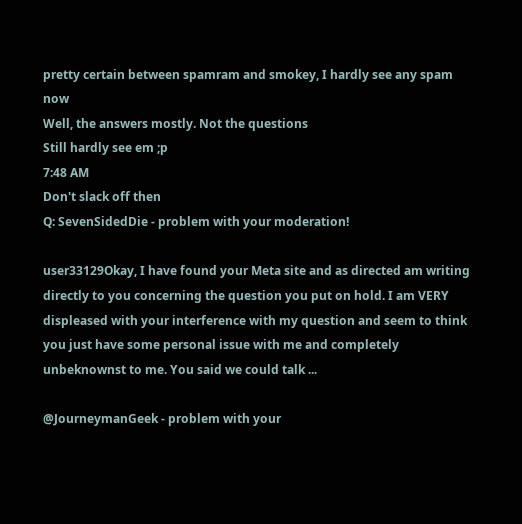pretty certain between spamram and smokey, I hardly see any spam now
Well, the answers mostly. Not the questions
Still hardly see em ;p
7:48 AM
Don't slack off then
Q: SevenSidedDie - problem with your moderation!

user33129Okay, I have found your Meta site and as directed am writing directly to you concerning the question you put on hold. I am VERY displeased with your interference with my question and seem to think you just have some personal issue with me and completely unbeknownst to me. You said we could talk ...

@JourneymanGeek - problem with your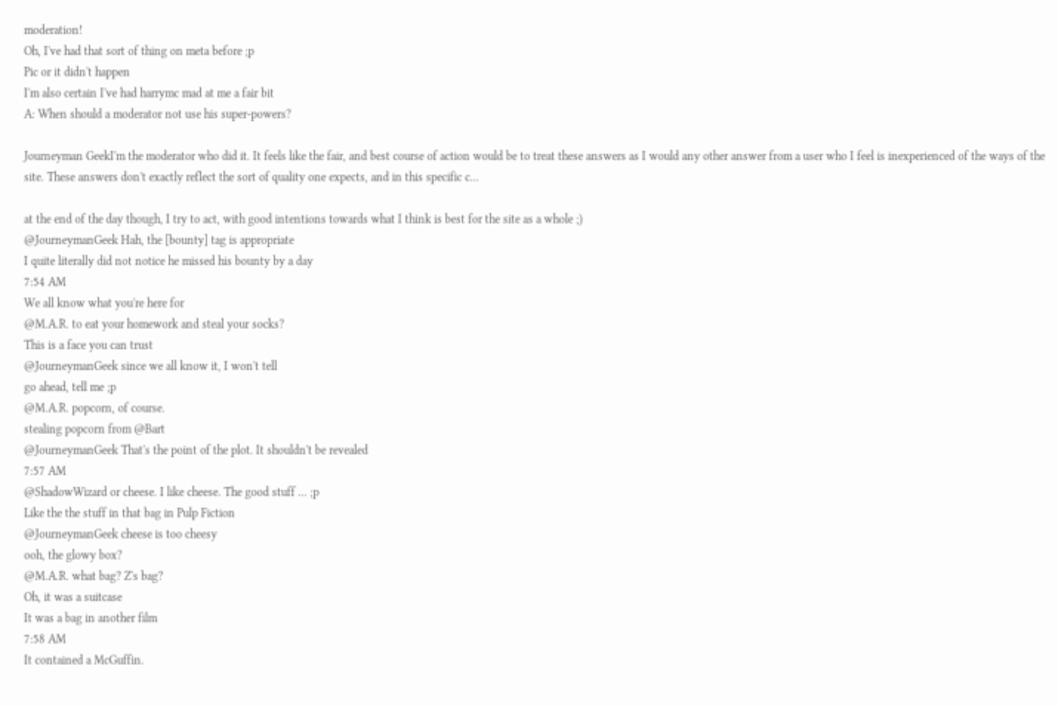moderation!
Oh, I've had that sort of thing on meta before ;p
Pic or it didn't happen
I'm also certain I've had harrymc mad at me a fair bit
A: When should a moderator not use his super-powers?

Journeyman GeekI'm the moderator who did it. It feels like the fair, and best course of action would be to treat these answers as I would any other answer from a user who I feel is inexperienced of the ways of the site. These answers don't exactly reflect the sort of quality one expects, and in this specific c...

at the end of the day though, I try to act, with good intentions towards what I think is best for the site as a whole ;)
@JourneymanGeek Hah, the [bounty] tag is appropriate
I quite literally did not notice he missed his bounty by a day
7:54 AM
We all know what you're here for
@M.A.R. to eat your homework and steal your socks?
This is a face you can trust
@JourneymanGeek since we all know it, I won't tell
go ahead, tell me ;p
@M.A.R. popcorn, of course.
stealing popcorn from @Bart
@JourneymanGeek That's the point of the plot. It shouldn't be revealed
7:57 AM
@ShadowWizard or cheese. I like cheese. The good stuff ... ;p
Like the the stuff in that bag in Pulp Fiction
@JourneymanGeek cheese is too cheesy
ooh, the glowy box?
@M.A.R. what bag? Z's bag?
Oh, it was a suitcase
It was a bag in another film
7:58 AM
It contained a McGuffin.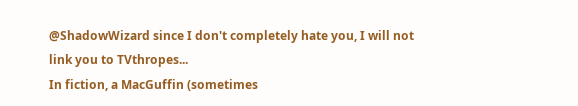@ShadowWizard since I don't completely hate you, I will not link you to TVthropes...
In fiction, a MacGuffin (sometimes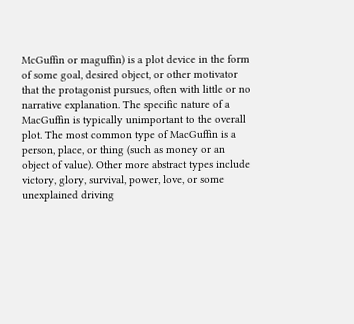McGuffin or maguffin) is a plot device in the form of some goal, desired object, or other motivator that the protagonist pursues, often with little or no narrative explanation. The specific nature of a MacGuffin is typically unimportant to the overall plot. The most common type of MacGuffin is a person, place, or thing (such as money or an object of value). Other more abstract types include victory, glory, survival, power, love, or some unexplained driving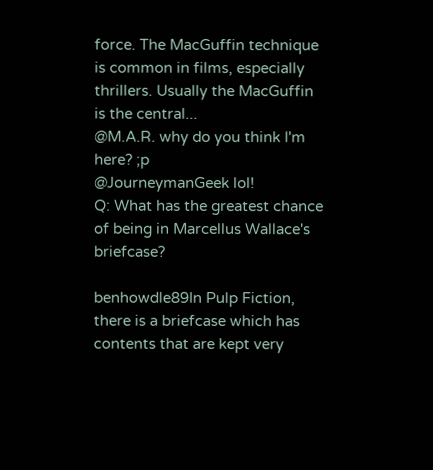force. The MacGuffin technique is common in films, especially thrillers. Usually the MacGuffin is the central...
@M.A.R. why do you think I'm here? ;p
@JourneymanGeek lol!
Q: What has the greatest chance of being in Marcellus Wallace's briefcase?

benhowdle89In Pulp Fiction, there is a briefcase which has contents that are kept very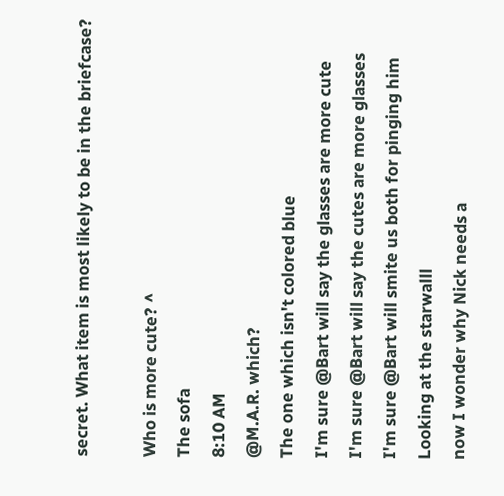secret. What item is most likely to be in the briefcase?

Who is more cute? ^
The sofa
8:10 AM
@M.A.R. which?
The one which isn't colored blue
I'm sure @Bart will say the glasses are more cute
I'm sure @Bart will say the cutes are more glasses
I'm sure @Bart will smite us both for pinging him
Looking at the starwalll
now I wonder why Nick needs a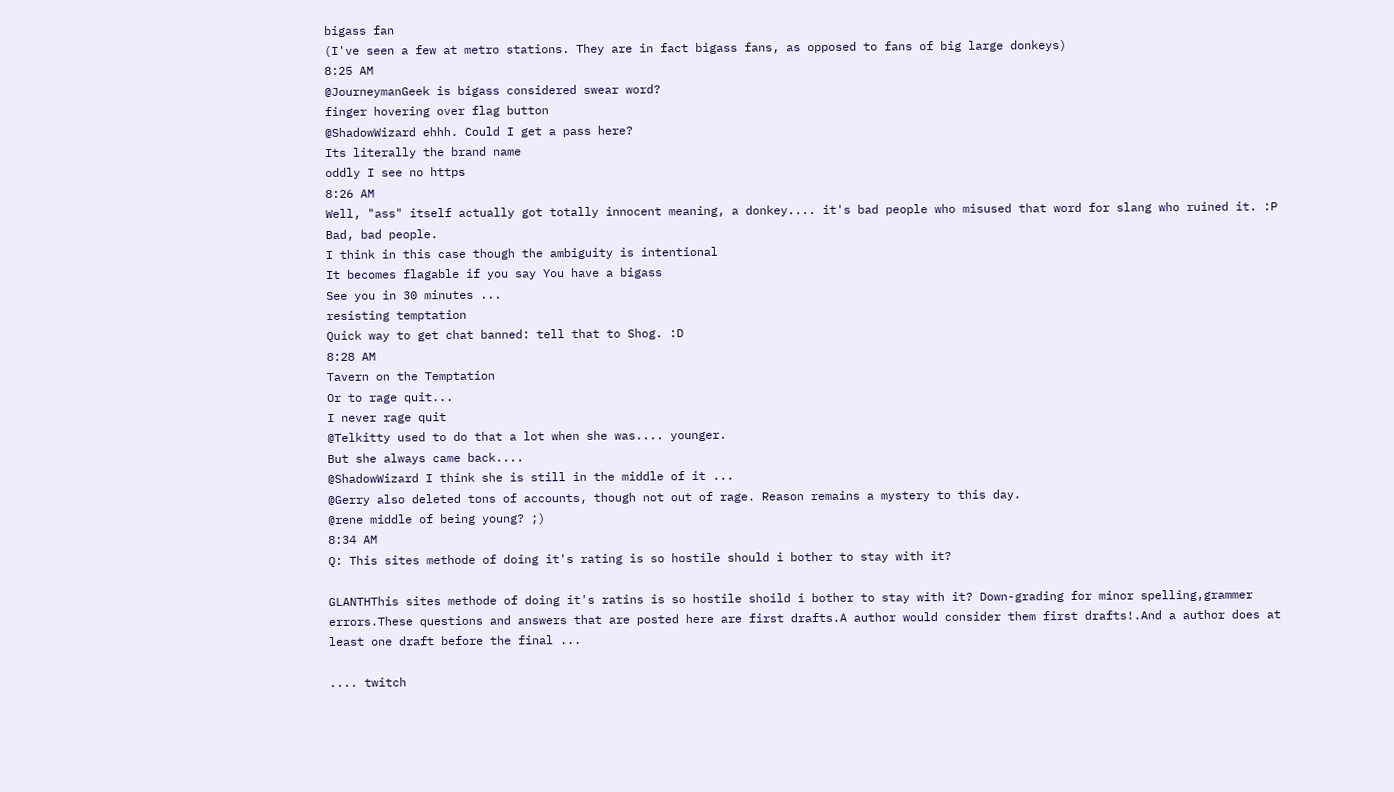bigass fan
(I've seen a few at metro stations. They are in fact bigass fans, as opposed to fans of big large donkeys)
8:25 AM
@JourneymanGeek is bigass considered swear word?
finger hovering over flag button
@ShadowWizard ehhh. Could I get a pass here?
Its literally the brand name
oddly I see no https
8:26 AM
Well, "ass" itself actually got totally innocent meaning, a donkey.... it's bad people who misused that word for slang who ruined it. :P
Bad, bad people.
I think in this case though the ambiguity is intentional
It becomes flagable if you say You have a bigass
See you in 30 minutes ...
resisting temptation
Quick way to get chat banned: tell that to Shog. :D
8:28 AM
Tavern on the Temptation
Or to rage quit...
I never rage quit
@Telkitty used to do that a lot when she was.... younger.
But she always came back....
@ShadowWizard I think she is still in the middle of it ...
@Gerry also deleted tons of accounts, though not out of rage. Reason remains a mystery to this day.
@rene middle of being young? ;)
8:34 AM
Q: This sites methode of doing it's rating is so hostile should i bother to stay with it?

GLANTHThis sites methode of doing it's ratins is so hostile shoild i bother to stay with it? Down-grading for minor spelling,grammer errors.These questions and answers that are posted here are first drafts.A author would consider them first drafts!.And a author does at least one draft before the final ...

.... twitch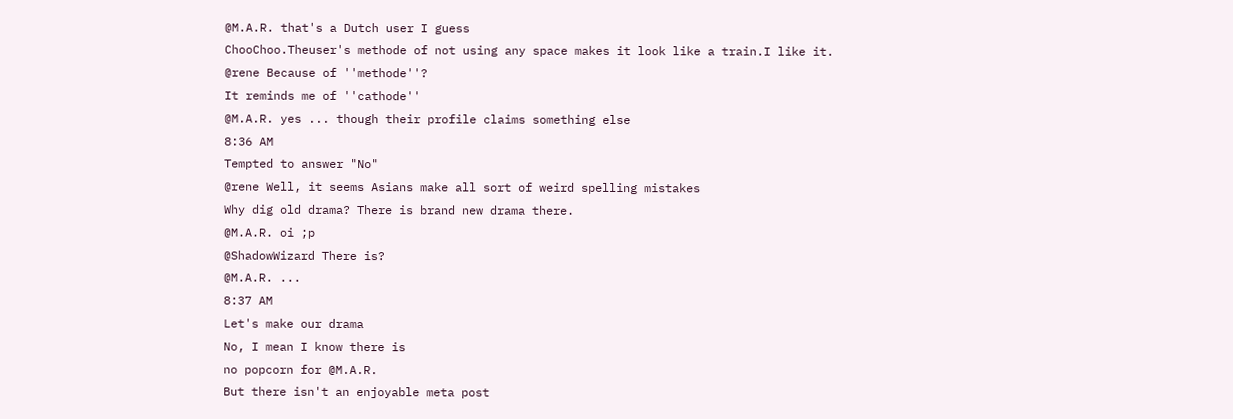@M.A.R. that's a Dutch user I guess
ChooChoo.Theuser's methode of not using any space makes it look like a train.I like it.
@rene Because of ''methode''?
It reminds me of ''cathode''
@M.A.R. yes ... though their profile claims something else
8:36 AM
Tempted to answer "No"
@rene Well, it seems Asians make all sort of weird spelling mistakes
Why dig old drama? There is brand new drama there.
@M.A.R. oi ;p
@ShadowWizard There is?
@M.A.R. ...
8:37 AM
Let's make our drama
No, I mean I know there is
no popcorn for @M.A.R.
But there isn't an enjoyable meta post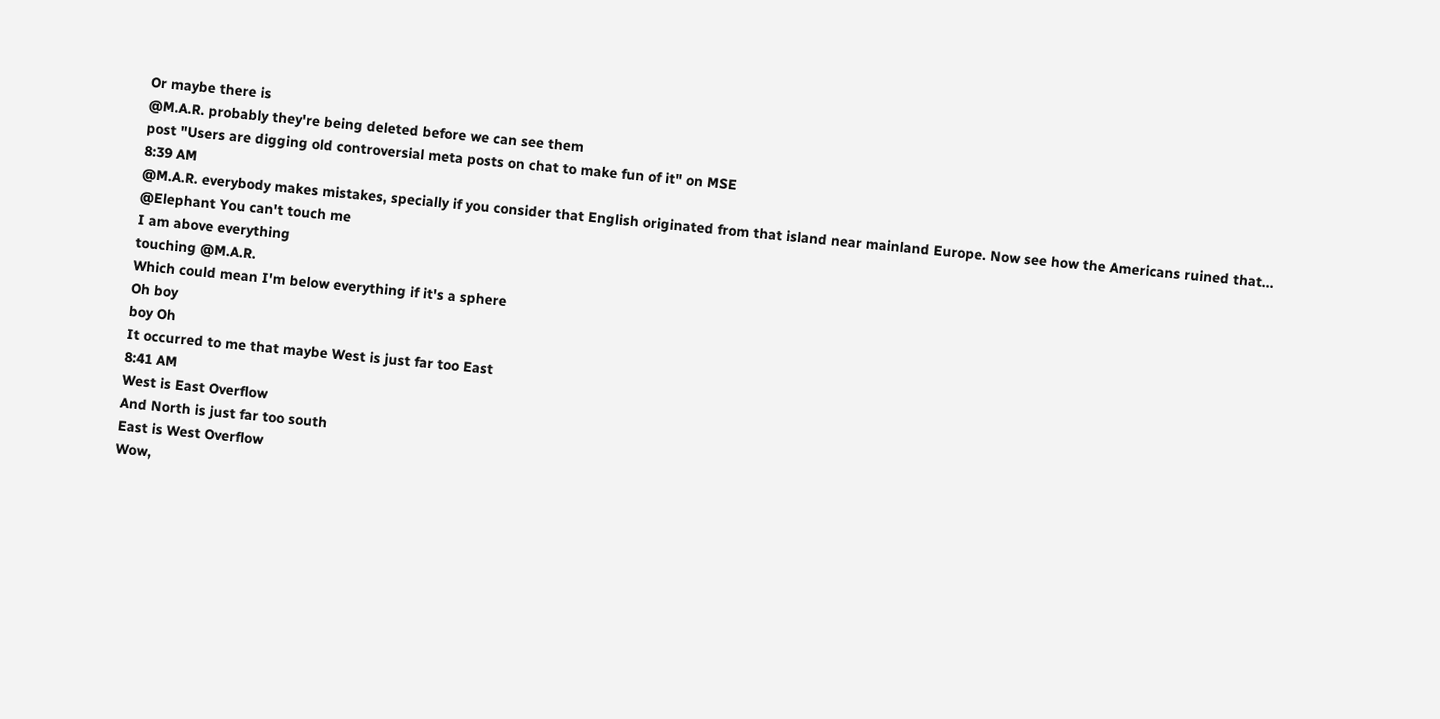Or maybe there is
@M.A.R. probably they're being deleted before we can see them
post "Users are digging old controversial meta posts on chat to make fun of it" on MSE
8:39 AM
@M.A.R. everybody makes mistakes, specially if you consider that English originated from that island near mainland Europe. Now see how the Americans ruined that...
@Elephant You can't touch me
I am above everything
touching @M.A.R.
Which could mean I'm below everything if it's a sphere
Oh boy
boy Oh
It occurred to me that maybe West is just far too East
8:41 AM
West is East Overflow
And North is just far too south
East is West Overflow
Wow,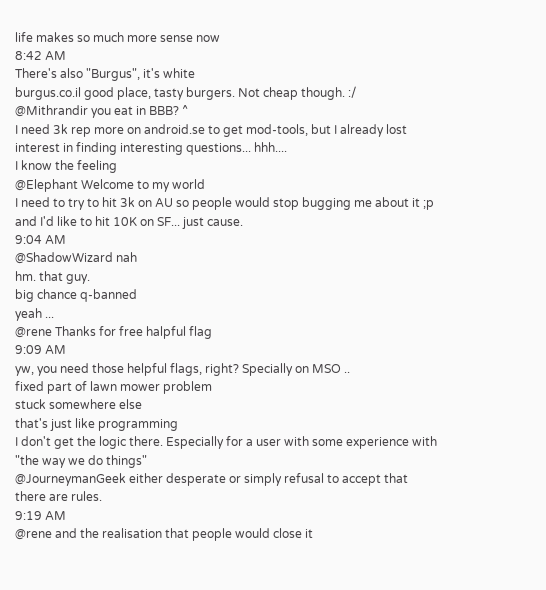life makes so much more sense now
8:42 AM
There's also "Burgus", it's white
burgus.co.il good place, tasty burgers. Not cheap though. :/
@Mithrandir you eat in BBB? ^
I need 3k rep more on android.se to get mod-tools, but I already lost interest in finding interesting questions... hhh....
I know the feeling
@Elephant Welcome to my world
I need to try to hit 3k on AU so people would stop bugging me about it ;p
and I'd like to hit 10K on SF... just cause.
9:04 AM
@ShadowWizard nah
hm. that guy.
big chance q-banned
yeah ...
@rene Thanks for free halpful flag
9:09 AM
yw, you need those helpful flags, right? Specially on MSO ..
fixed part of lawn mower problem
stuck somewhere else
that's just like programming
I don't get the logic there. Especially for a user with some experience with "the way we do things"
@JourneymanGeek either desperate or simply refusal to accept that there are rules.
9:19 AM
@rene and the realisation that people would close it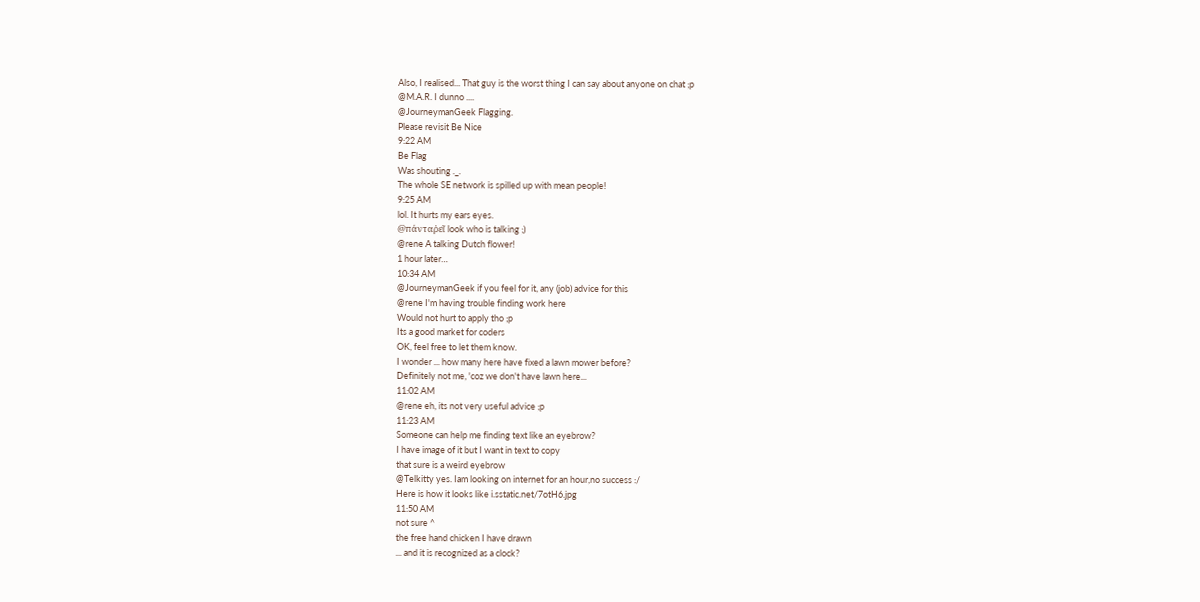Also, I realised... That guy is the worst thing I can say about anyone on chat ;p
@M.A.R. I dunno ....
@JourneymanGeek Flagging.
Please revisit Be Nice
9:22 AM
Be Flag
Was shouting ._.
The whole SE network is spilled up with mean people!
9:25 AM
lol. It hurts my ears eyes.
@πάνταῥεῖ look who is talking ;)
@rene A talking Dutch flower!
1 hour later…
10:34 AM
@JourneymanGeek if you feel for it, any (job) advice for this
@rene I'm having trouble finding work here
Would not hurt to apply tho ;p
Its a good market for coders
OK, feel free to let them know.
I wonder ... how many here have fixed a lawn mower before?
Definitely not me, 'coz we don't have lawn here...
11:02 AM
@rene eh, its not very useful advice ;p
11:23 AM
Someone can help me finding text like an eyebrow?
I have image of it but I want in text to copy
that sure is a weird eyebrow
@Telkitty yes. Iam looking on internet for an hour,no success :/
Here is how it looks like i.sstatic.net/7otH6.jpg
11:50 AM
not sure ^
the free hand chicken I have drawn
... and it is recognized as a clock?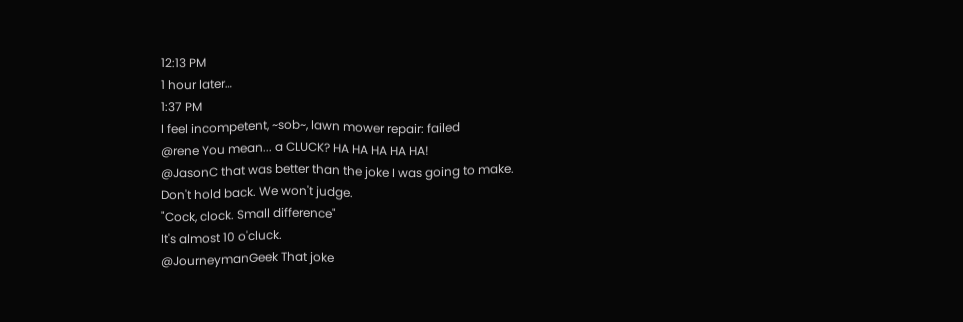12:13 PM
1 hour later…
1:37 PM
I feel incompetent, ~sob~, lawn mower repair: failed
@rene You mean... a CLUCK? HA HA HA HA HA!
@JasonC that was better than the joke I was going to make.
Don't hold back. We won't judge.
"Cock, clock. Small difference"
It's almost 10 o'cluck.
@JourneymanGeek That joke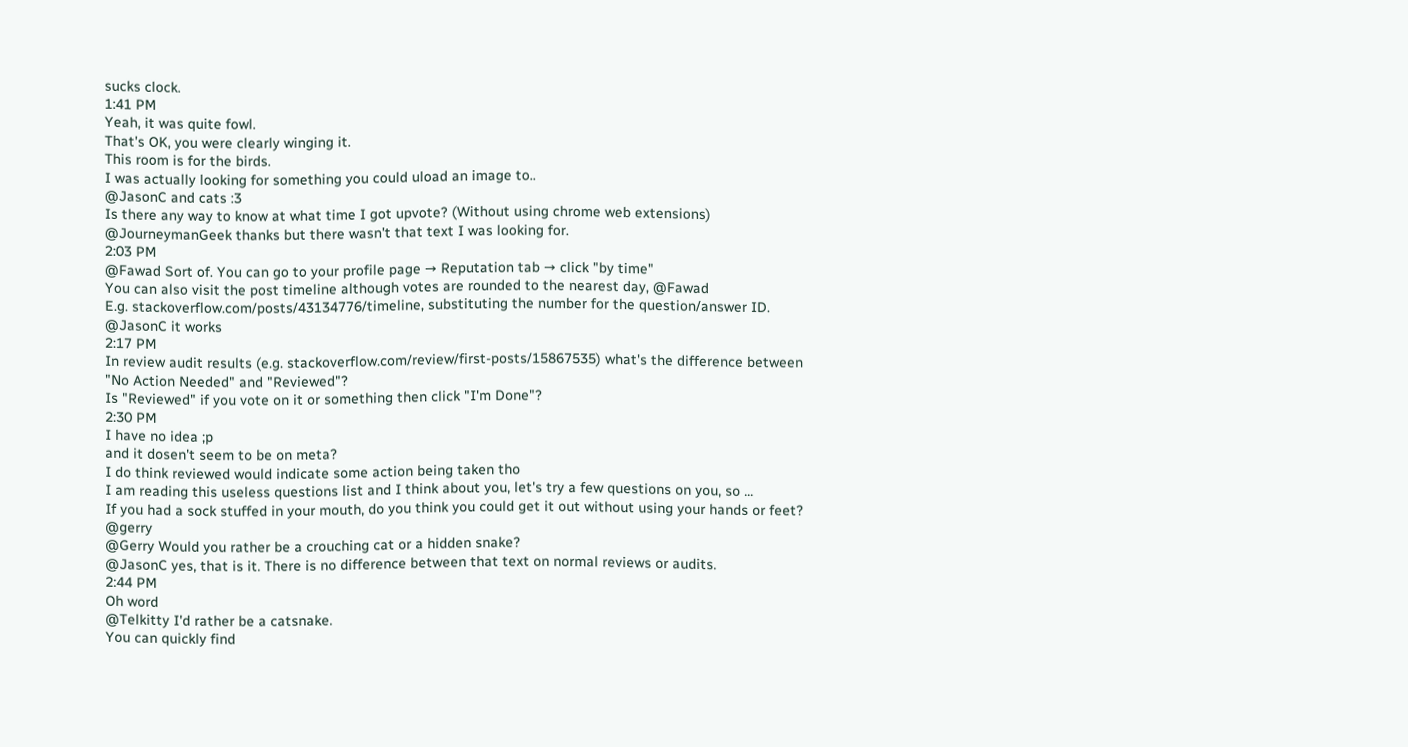sucks clock.
1:41 PM
Yeah, it was quite fowl.
That's OK, you were clearly winging it.
This room is for the birds.
I was actually looking for something you could uload an image to..
@JasonC and cats :3
Is there any way to know at what time I got upvote? (Without using chrome web extensions)
@JourneymanGeek thanks but there wasn't that text I was looking for.
2:03 PM
@Fawad Sort of. You can go to your profile page → Reputation tab → click "by time"
You can also visit the post timeline although votes are rounded to the nearest day, @Fawad
E.g. stackoverflow.com/posts/43134776/timeline, substituting the number for the question/answer ID.
@JasonC it works
2:17 PM
In review audit results (e.g. stackoverflow.com/review/first-posts/15867535) what's the difference between "No Action Needed" and "Reviewed"?
Is "Reviewed" if you vote on it or something then click "I'm Done"?
2:30 PM
I have no idea ;p
and it dosen't seem to be on meta?
I do think reviewed would indicate some action being taken tho
I am reading this useless questions list and I think about you, let's try a few questions on you, so ...
If you had a sock stuffed in your mouth, do you think you could get it out without using your hands or feet? @gerry
@Gerry Would you rather be a crouching cat or a hidden snake?
@JasonC yes, that is it. There is no difference between that text on normal reviews or audits.
2:44 PM
Oh word
@Telkitty I'd rather be a catsnake.
You can quickly find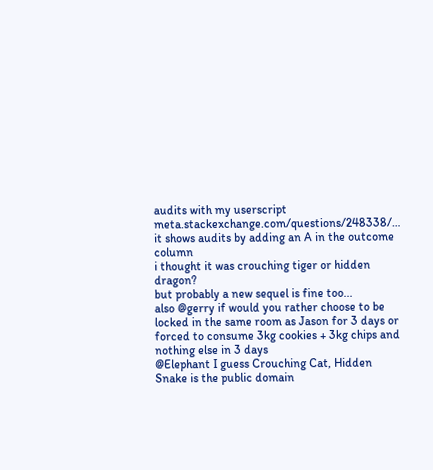audits with my userscript meta.stackexchange.com/questions/248338/… it shows audits by adding an A in the outcome column
i thought it was crouching tiger or hidden dragon?
but probably a new sequel is fine too...
also @gerry if would you rather choose to be locked in the same room as Jason for 3 days or forced to consume 3kg cookies + 3kg chips and nothing else in 3 days
@Elephant I guess Crouching Cat, Hidden Snake is the public domain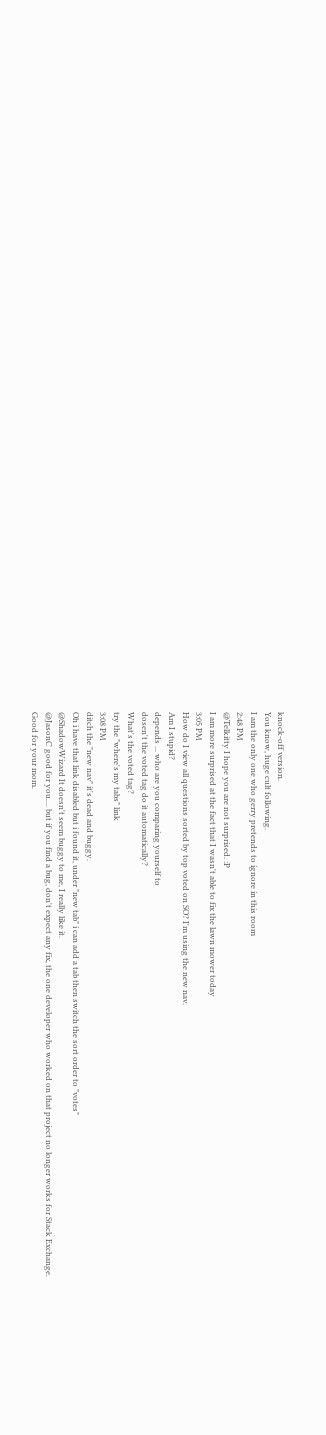knock-off version.
You know, huge cult following.
I am the only one who gerry pretends to ignore in this room
2:48 PM
@Telkitty I hope you are not surprised. :P
I am more surprised at the fact that I wasn't able to fix the lawn mower today
3:05 PM
How do I view all questions sorted by top voted on SO? I'm using the new nav.
Am I stupid?
depends ... who are you comparing yourself to
dosen't the voted tag do it automatically?
What's the voted tag?
try the "where's my tabs" link
3:08 PM
ditch the "new nav" it's dead and buggy.
Oh i have that link disabled but i found it, under "new tab" i can add a tab then switch the sort order to "votes"
@ShadowWizard It doesn't seem buggy to me, I really like it.
@JasonC good for you.... but if you find a bug, don't expect any fix, the one developer who worked on that project no longer works for Stack Exchange.
Good for your mom.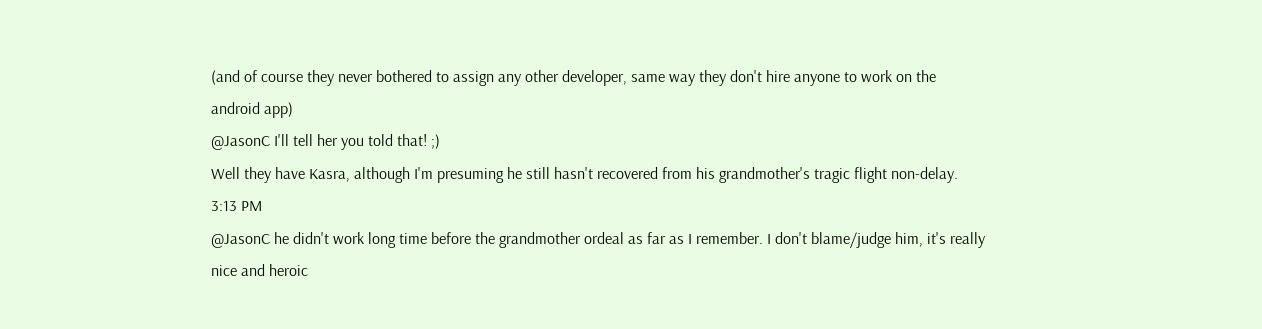(and of course they never bothered to assign any other developer, same way they don't hire anyone to work on the android app)
@JasonC I'll tell her you told that! ;)
Well they have Kasra, although I'm presuming he still hasn't recovered from his grandmother's tragic flight non-delay.
3:13 PM
@JasonC he didn't work long time before the grandmother ordeal as far as I remember. I don't blame/judge him, it's really nice and heroic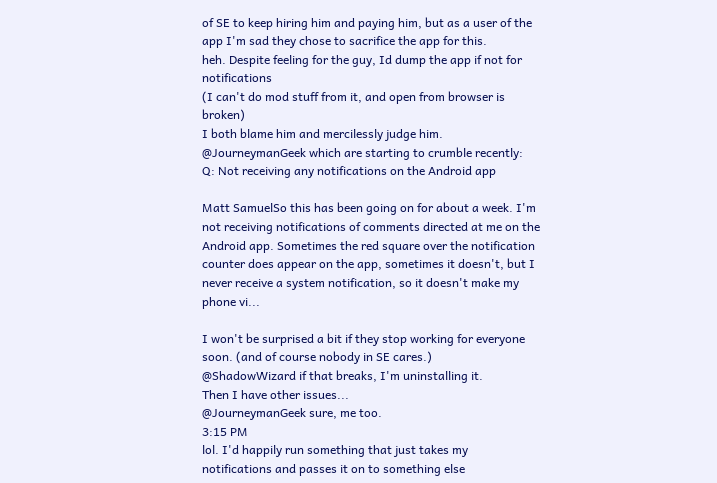of SE to keep hiring him and paying him, but as a user of the app I'm sad they chose to sacrifice the app for this.
heh. Despite feeling for the guy, Id dump the app if not for notifications
(I can't do mod stuff from it, and open from browser is broken)
I both blame him and mercilessly judge him.
@JourneymanGeek which are starting to crumble recently:
Q: Not receiving any notifications on the Android app

Matt SamuelSo this has been going on for about a week. I'm not receiving notifications of comments directed at me on the Android app. Sometimes the red square over the notification counter does appear on the app, sometimes it doesn't, but I never receive a system notification, so it doesn't make my phone vi...

I won't be surprised a bit if they stop working for everyone soon. (and of course nobody in SE cares.)
@ShadowWizard if that breaks, I'm uninstalling it.
Then I have other issues...
@JourneymanGeek sure, me too.
3:15 PM
lol. I'd happily run something that just takes my notifications and passes it on to something else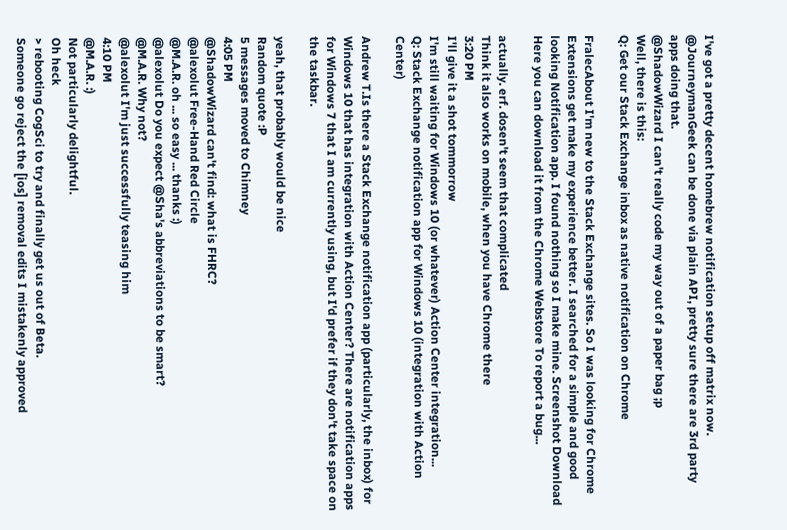I've got a pretty decent homebrew notification setup off matrix now.
@JourneymanGeek can be done via plain API, pretty sure there are 3rd party apps doing that.
@ShadowWizard I can't really code my way out of a paper bag ;p
Well, there is this:
Q: Get our Stack Exchange inbox as native notification on Chrome

FralecAbout I'm new to the Stack Exchange sites. So I was looking for Chrome Extensions get make my experience better. I searched for a simple and good looking Notification app. I found nothing so I make mine. Screenshot Download Here you can download it from the Chrome Webstore To report a bug...

actually. erf. dosen't seem that complicated
Think it also works on mobile, when you have Chrome there
3:20 PM
I'll give it a shot tommorrow
I'm still waiting for Windows 10 (or whatever) Action Center integration...
Q: Stack Exchange notification app for Windows 10 (integration with Action Center)

Andrew T.Is there a Stack Exchange notification app (particularly, the inbox) for Windows 10 that has integration with Action Center? There are notification apps for Windows 7 that I am currently using, but I'd prefer if they don't take space on the taskbar.

yeah, that probably would be nice
Random quote :P
5 messages moved to Chimney
4:05 PM
@ShadowWizard can't find: what is FHRC?
@alexolut Free-Hand Red Circle
@M.A.R. oh ... so easy ... thanks :)
@alexolut Do you expect @Sha's abbreviations to be smart?
@M.A.R. Why not?
@alexolut I'm just successfully teasing him
4:10 PM
@M.A.R. :)
Not particularly delightful.
Oh heck
> rebooting CogSci to try and finally get us out of Beta.
Someone go reject the [ios] removal edits I mistakenly approved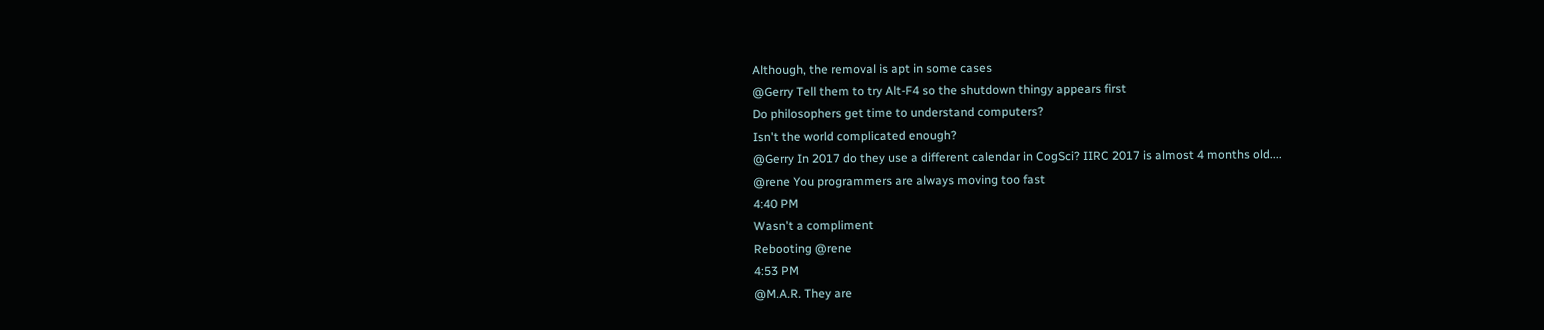Although, the removal is apt in some cases
@Gerry Tell them to try Alt-F4 so the shutdown thingy appears first
Do philosophers get time to understand computers?
Isn't the world complicated enough?
@Gerry In 2017 do they use a different calendar in CogSci? IIRC 2017 is almost 4 months old....
@rene You programmers are always moving too fast
4:40 PM
Wasn't a compliment
Rebooting @rene
4:53 PM
@M.A.R. They are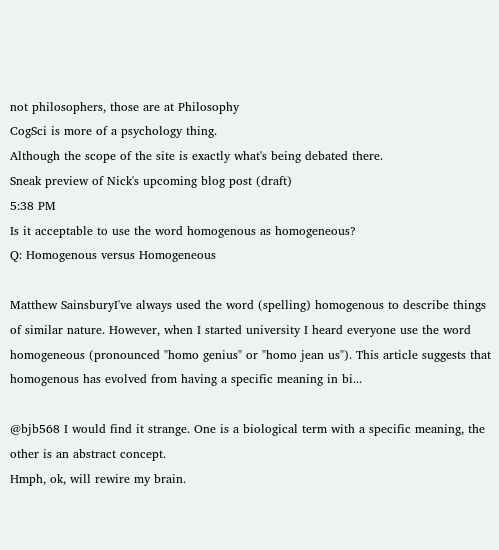not philosophers, those are at Philosophy
CogSci is more of a psychology thing.
Although the scope of the site is exactly what's being debated there.
Sneak preview of Nick's upcoming blog post (draft)
5:38 PM
Is it acceptable to use the word homogenous as homogeneous?
Q: Homogenous versus Homogeneous

Matthew SainsburyI've always used the word (spelling) homogenous to describe things of similar nature. However, when I started university I heard everyone use the word homogeneous (pronounced "homo genius" or "homo jean us"). This article suggests that homogenous has evolved from having a specific meaning in bi...

@bjb568 I would find it strange. One is a biological term with a specific meaning, the other is an abstract concept.
Hmph, ok, will rewire my brain.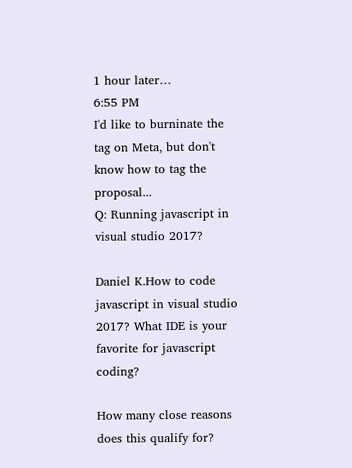1 hour later…
6:55 PM
I'd like to burninate the tag on Meta, but don't know how to tag the proposal...
Q: Running javascript in visual studio 2017?

Daniel K.How to code javascript in visual studio 2017? What IDE is your favorite for javascript coding?

How many close reasons does this qualify for?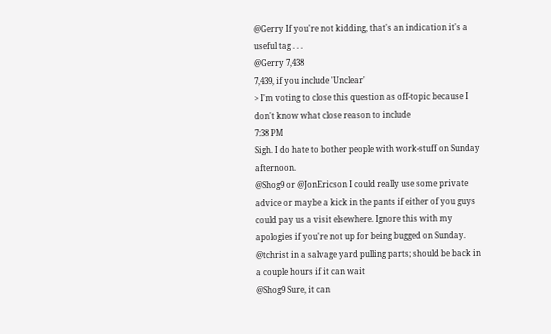@Gerry If you're not kidding, that's an indication it's a useful tag . . .
@Gerry 7,438
7,439, if you include 'Unclear'
> I'm voting to close this question as off-topic because I don't know what close reason to include
7:38 PM
Sigh. I do hate to bother people with work-stuff on Sunday afternoon.
@Shog9 or @JonEricson I could really use some private advice or maybe a kick in the pants if either of you guys could pay us a visit elsewhere. Ignore this with my apologies if you're not up for being bugged on Sunday.
@tchrist in a salvage yard pulling parts; should be back in a couple hours if it can wait
@Shog9 Sure, it can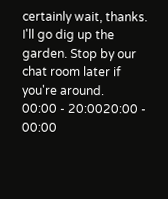certainly wait, thanks. I'll go dig up the garden. Stop by our chat room later if you're around.
00:00 - 20:0020:00 - 00:00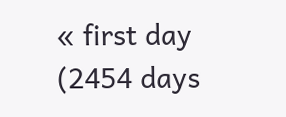« first day (2454 days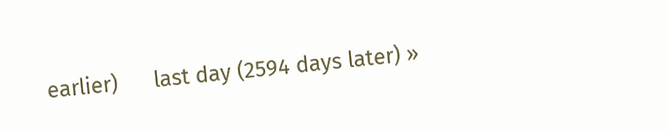earlier)      last day (2594 days later) »